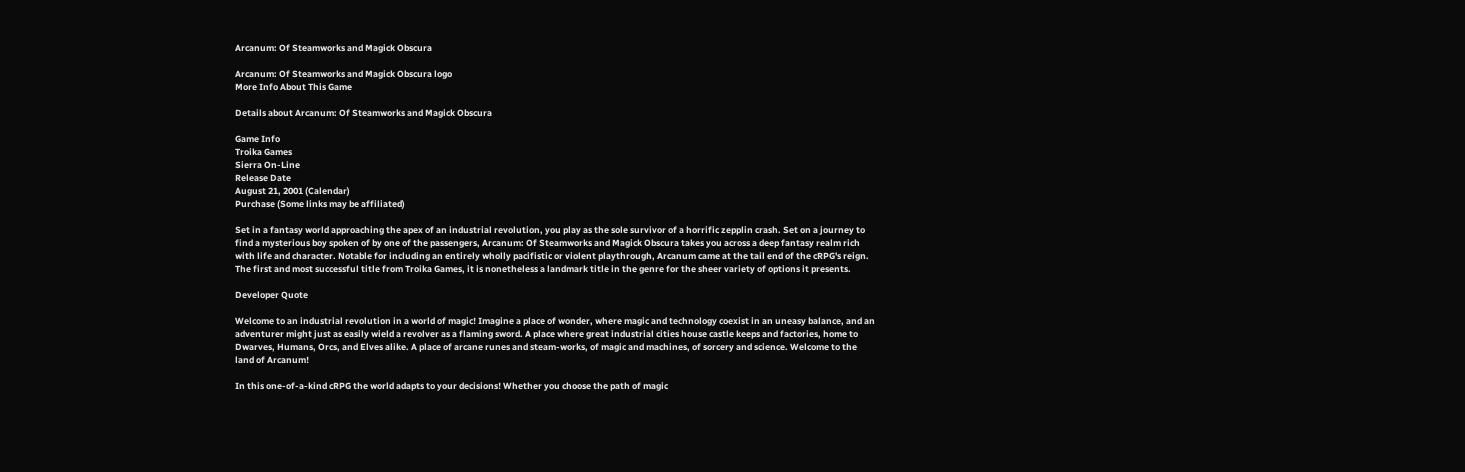Arcanum: Of Steamworks and Magick Obscura

Arcanum: Of Steamworks and Magick Obscura logo
More Info About This Game

Details about Arcanum: Of Steamworks and Magick Obscura

Game Info
Troika Games
Sierra On-Line
Release Date
August 21, 2001 (Calendar)
Purchase (Some links may be affiliated)

Set in a fantasy world approaching the apex of an industrial revolution, you play as the sole survivor of a horrific zepplin crash. Set on a journey to find a mysterious boy spoken of by one of the passengers, Arcanum: Of Steamworks and Magick Obscura takes you across a deep fantasy realm rich with life and character. Notable for including an entirely wholly pacifistic or violent playthrough, Arcanum came at the tail end of the cRPG's reign. The first and most successful title from Troika Games, it is nonetheless a landmark title in the genre for the sheer variety of options it presents.

Developer Quote

Welcome to an industrial revolution in a world of magic! Imagine a place of wonder, where magic and technology coexist in an uneasy balance, and an adventurer might just as easily wield a revolver as a flaming sword. A place where great industrial cities house castle keeps and factories, home to Dwarves, Humans, Orcs, and Elves alike. A place of arcane runes and steam-works, of magic and machines, of sorcery and science. Welcome to the land of Arcanum!

In this one-of-a-kind cRPG the world adapts to your decisions! Whether you choose the path of magic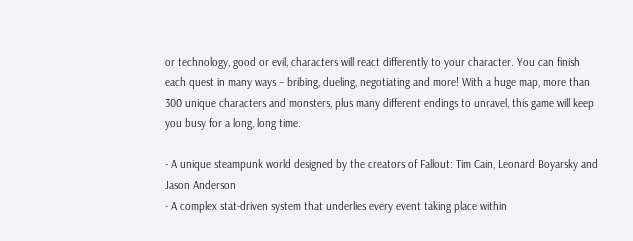or technology, good or evil, characters will react differently to your character. You can finish each quest in many ways – bribing, dueling, negotiating and more! With a huge map, more than 300 unique characters and monsters, plus many different endings to unravel, this game will keep you busy for a long, long time.

- A unique steampunk world designed by the creators of Fallout: Tim Cain, Leonard Boyarsky and Jason Anderson
- A complex stat-driven system that underlies every event taking place within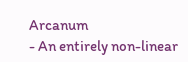Arcanum
- An entirely non-linear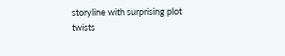storyline with surprising plot twists